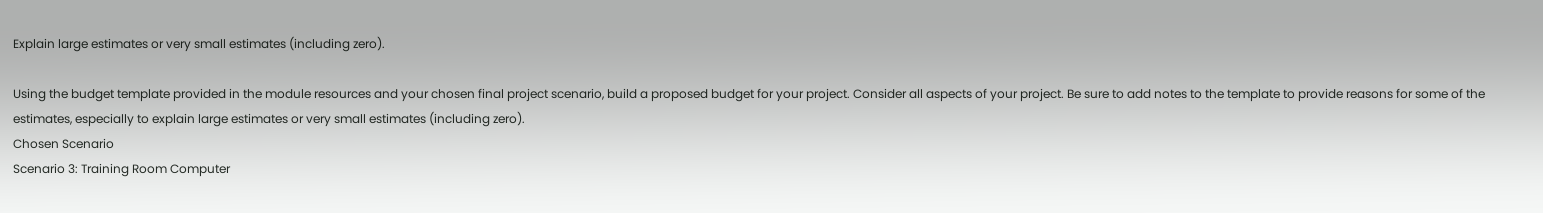Explain large estimates or very small estimates (including zero).

Using the budget template provided in the module resources and your chosen final project scenario, build a proposed budget for your project. Consider all aspects of your project. Be sure to add notes to the template to provide reasons for some of the estimates, especially to explain large estimates or very small estimates (including zero).
Chosen Scenario
Scenario 3: Training Room Computer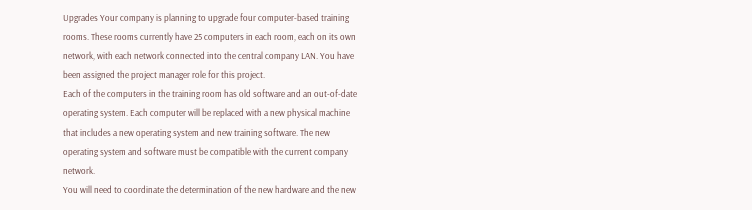Upgrades Your company is planning to upgrade four computer-based training rooms. These rooms currently have 25 computers in each room, each on its own network, with each network connected into the central company LAN. You have been assigned the project manager role for this project.
Each of the computers in the training room has old software and an out-of-date operating system. Each computer will be replaced with a new physical machine that includes a new operating system and new training software. The new operating system and software must be compatible with the current company network.
You will need to coordinate the determination of the new hardware and the new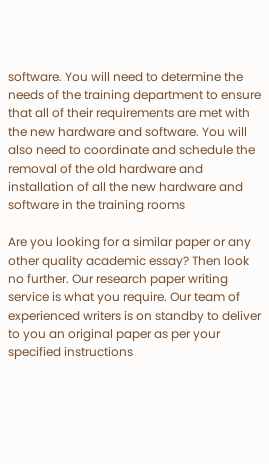software. You will need to determine the needs of the training department to ensure that all of their requirements are met with the new hardware and software. You will also need to coordinate and schedule the removal of the old hardware and installation of all the new hardware and software in the training rooms

Are you looking for a similar paper or any other quality academic essay? Then look no further. Our research paper writing service is what you require. Our team of experienced writers is on standby to deliver to you an original paper as per your specified instructions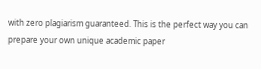with zero plagiarism guaranteed. This is the perfect way you can prepare your own unique academic paper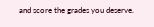and score the grades you deserve.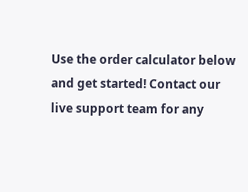Use the order calculator below and get started! Contact our live support team for any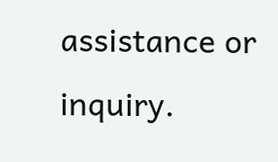assistance or inquiry.